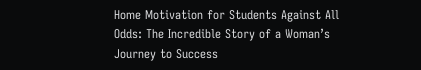Home Motivation for Students Against All Odds: The Incredible Story of a Woman’s Journey to Success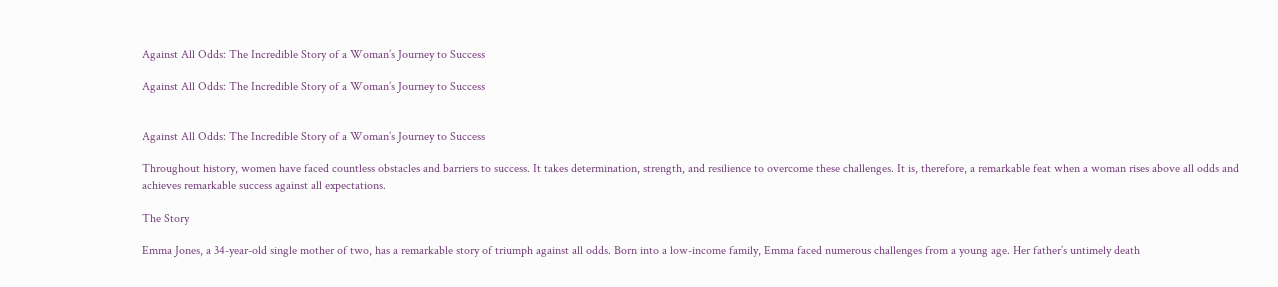Against All Odds: The Incredible Story of a Woman’s Journey to Success

Against All Odds: The Incredible Story of a Woman’s Journey to Success


Against All Odds: The Incredible Story of a Woman’s Journey to Success

Throughout history, women have faced countless obstacles and barriers to success. It takes determination, strength, and resilience to overcome these challenges. It is, therefore, a remarkable feat when a woman rises above all odds and achieves remarkable success against all expectations.

The Story

Emma Jones, a 34-year-old single mother of two, has a remarkable story of triumph against all odds. Born into a low-income family, Emma faced numerous challenges from a young age. Her father’s untimely death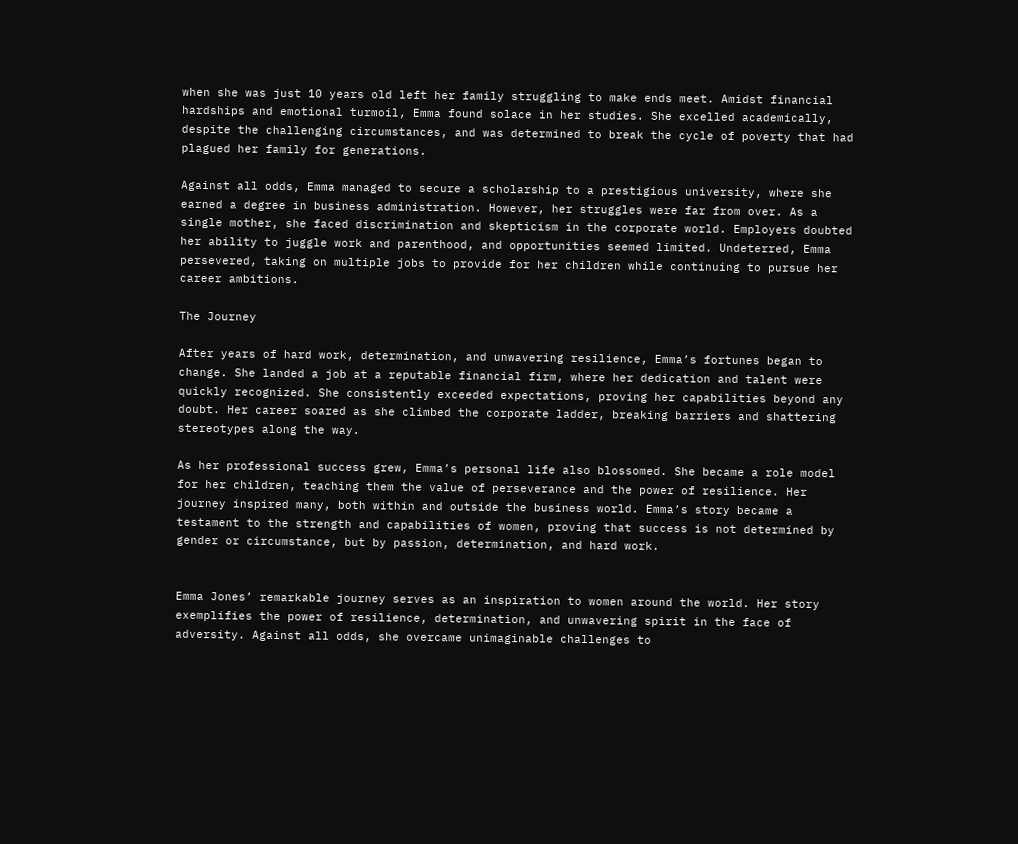when she was just 10 years old left her family struggling to make ends meet. Amidst financial hardships and emotional turmoil, Emma found solace in her studies. She excelled academically, despite the challenging circumstances, and was determined to break the cycle of poverty that had plagued her family for generations.

Against all odds, Emma managed to secure a scholarship to a prestigious university, where she earned a degree in business administration. However, her struggles were far from over. As a single mother, she faced discrimination and skepticism in the corporate world. Employers doubted her ability to juggle work and parenthood, and opportunities seemed limited. Undeterred, Emma persevered, taking on multiple jobs to provide for her children while continuing to pursue her career ambitions.

The Journey

After years of hard work, determination, and unwavering resilience, Emma’s fortunes began to change. She landed a job at a reputable financial firm, where her dedication and talent were quickly recognized. She consistently exceeded expectations, proving her capabilities beyond any doubt. Her career soared as she climbed the corporate ladder, breaking barriers and shattering stereotypes along the way.

As her professional success grew, Emma’s personal life also blossomed. She became a role model for her children, teaching them the value of perseverance and the power of resilience. Her journey inspired many, both within and outside the business world. Emma’s story became a testament to the strength and capabilities of women, proving that success is not determined by gender or circumstance, but by passion, determination, and hard work.


Emma Jones’ remarkable journey serves as an inspiration to women around the world. Her story exemplifies the power of resilience, determination, and unwavering spirit in the face of adversity. Against all odds, she overcame unimaginable challenges to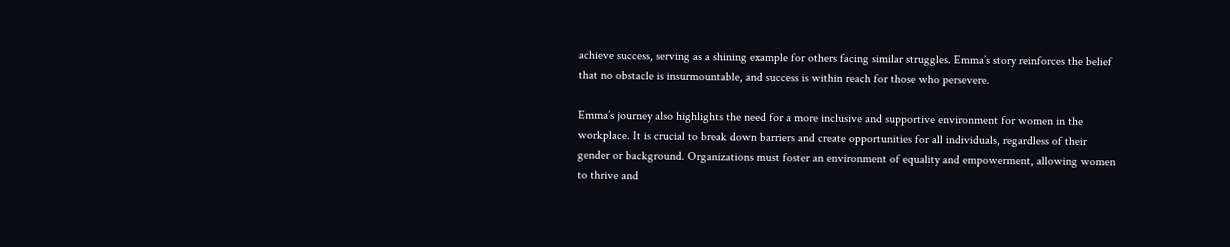achieve success, serving as a shining example for others facing similar struggles. Emma’s story reinforces the belief that no obstacle is insurmountable, and success is within reach for those who persevere.

Emma’s journey also highlights the need for a more inclusive and supportive environment for women in the workplace. It is crucial to break down barriers and create opportunities for all individuals, regardless of their gender or background. Organizations must foster an environment of equality and empowerment, allowing women to thrive and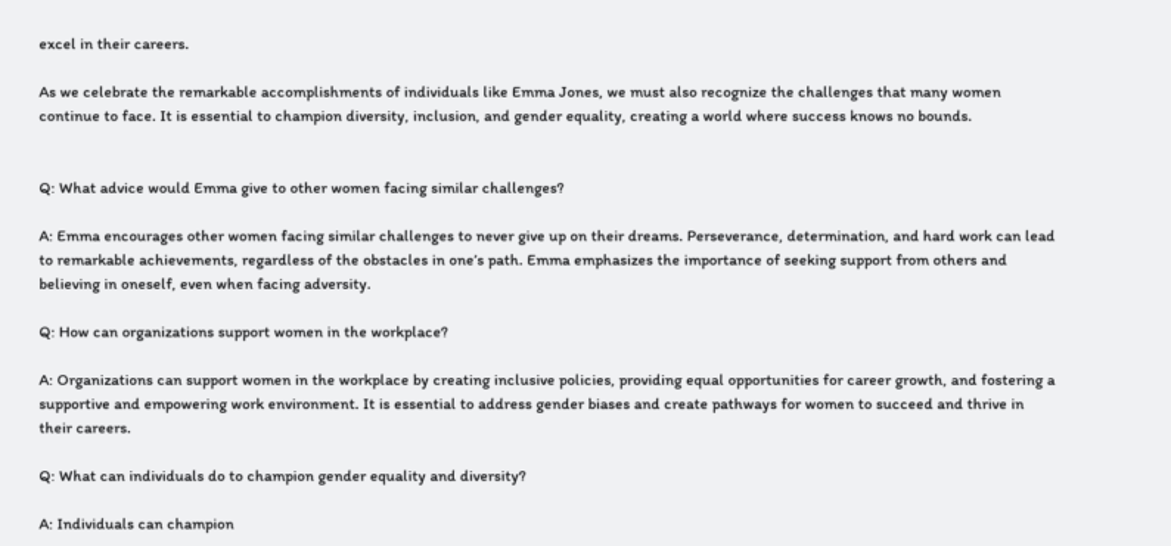excel in their careers.

As we celebrate the remarkable accomplishments of individuals like Emma Jones, we must also recognize the challenges that many women continue to face. It is essential to champion diversity, inclusion, and gender equality, creating a world where success knows no bounds.


Q: What advice would Emma give to other women facing similar challenges?

A: Emma encourages other women facing similar challenges to never give up on their dreams. Perseverance, determination, and hard work can lead to remarkable achievements, regardless of the obstacles in one’s path. Emma emphasizes the importance of seeking support from others and believing in oneself, even when facing adversity.

Q: How can organizations support women in the workplace?

A: Organizations can support women in the workplace by creating inclusive policies, providing equal opportunities for career growth, and fostering a supportive and empowering work environment. It is essential to address gender biases and create pathways for women to succeed and thrive in their careers.

Q: What can individuals do to champion gender equality and diversity?

A: Individuals can champion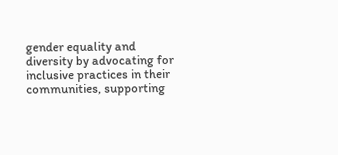gender equality and diversity by advocating for inclusive practices in their communities, supporting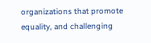organizations that promote equality, and challenging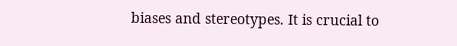biases and stereotypes. It is crucial to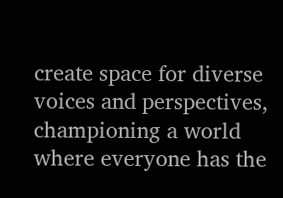create space for diverse voices and perspectives, championing a world where everyone has the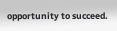opportunity to succeed.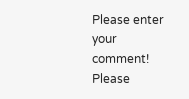Please enter your comment!
Please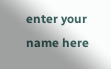enter your name here